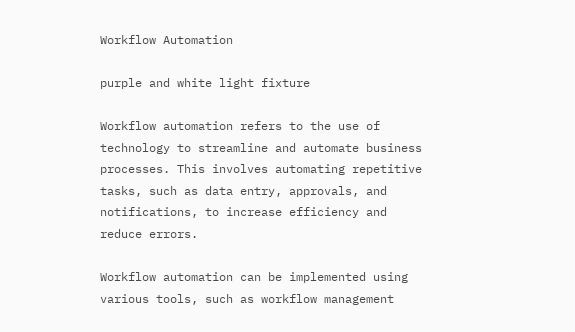Workflow Automation

purple and white light fixture

Workflow automation refers to the use of technology to streamline and automate business processes. This involves automating repetitive tasks, such as data entry, approvals, and notifications, to increase efficiency and reduce errors.

Workflow automation can be implemented using various tools, such as workflow management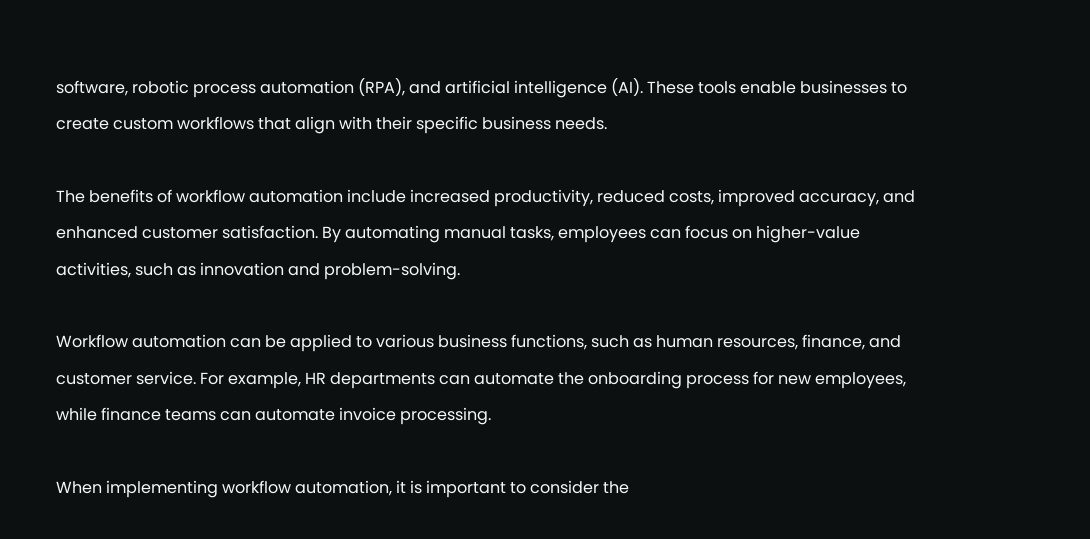software, robotic process automation (RPA), and artificial intelligence (AI). These tools enable businesses to create custom workflows that align with their specific business needs.

The benefits of workflow automation include increased productivity, reduced costs, improved accuracy, and enhanced customer satisfaction. By automating manual tasks, employees can focus on higher-value activities, such as innovation and problem-solving.

Workflow automation can be applied to various business functions, such as human resources, finance, and customer service. For example, HR departments can automate the onboarding process for new employees, while finance teams can automate invoice processing.

When implementing workflow automation, it is important to consider the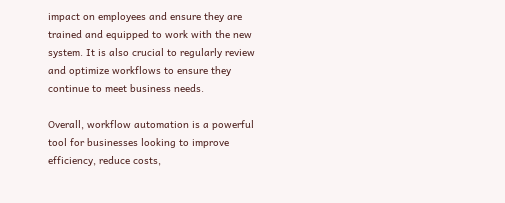impact on employees and ensure they are trained and equipped to work with the new system. It is also crucial to regularly review and optimize workflows to ensure they continue to meet business needs.

Overall, workflow automation is a powerful tool for businesses looking to improve efficiency, reduce costs,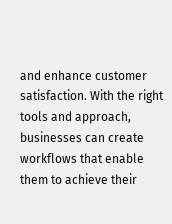and enhance customer satisfaction. With the right tools and approach, businesses can create workflows that enable them to achieve their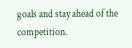goals and stay ahead of the competition.